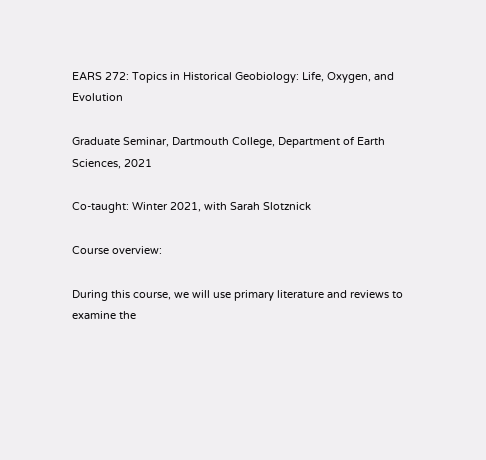EARS 272: Topics in Historical Geobiology: Life, Oxygen, and Evolution

Graduate Seminar, Dartmouth College, Department of Earth Sciences, 2021

Co-taught: Winter 2021, with Sarah Slotznick

Course overview:

During this course, we will use primary literature and reviews to examine the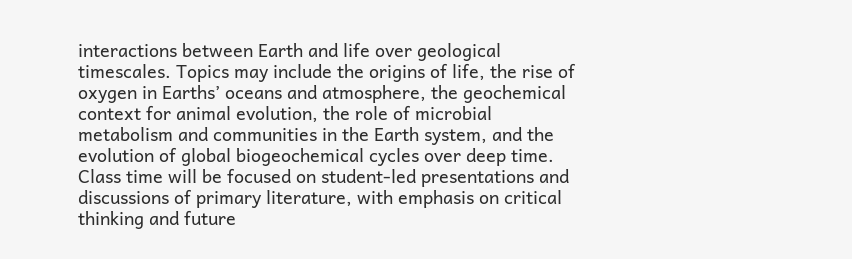interactions between Earth and life over geological timescales. Topics may include the origins of life, the rise of oxygen in Earths’ oceans and atmosphere, the geochemical context for animal evolution, the role of microbial metabolism and communities in the Earth system, and the evolution of global biogeochemical cycles over deep time. Class time will be focused on student-led presentations and discussions of primary literature, with emphasis on critical thinking and future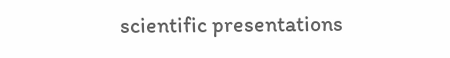scientific presentations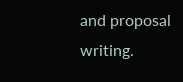and proposal writing.